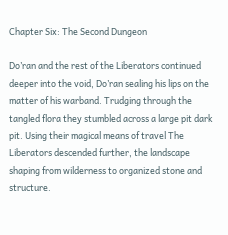Chapter Six: The Second Dungeon

Do’ran and the rest of the Liberators continued deeper into the void, Do’ran sealing his lips on the matter of his warband. Trudging through the tangled flora they stumbled across a large pit dark pit. Using their magical means of travel The Liberators descended further, the landscape shaping from wilderness to organized stone and structure.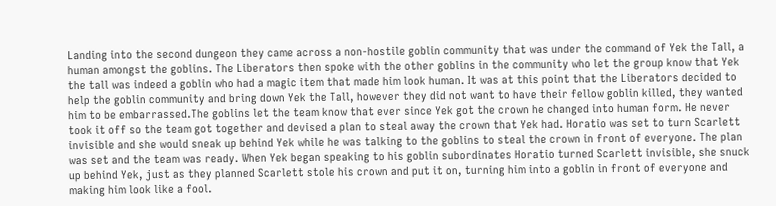Landing into the second dungeon they came across a non-hostile goblin community that was under the command of Yek the Tall, a human amongst the goblins. The Liberators then spoke with the other goblins in the community who let the group know that Yek the tall was indeed a goblin who had a magic item that made him look human. It was at this point that the Liberators decided to help the goblin community and bring down Yek the Tall, however they did not want to have their fellow goblin killed, they wanted him to be embarrassed.The goblins let the team know that ever since Yek got the crown he changed into human form. He never took it off so the team got together and devised a plan to steal away the crown that Yek had. Horatio was set to turn Scarlett invisible and she would sneak up behind Yek while he was talking to the goblins to steal the crown in front of everyone. The plan was set and the team was ready. When Yek began speaking to his goblin subordinates Horatio turned Scarlett invisible, she snuck up behind Yek, just as they planned Scarlett stole his crown and put it on, turning him into a goblin in front of everyone and making him look like a fool.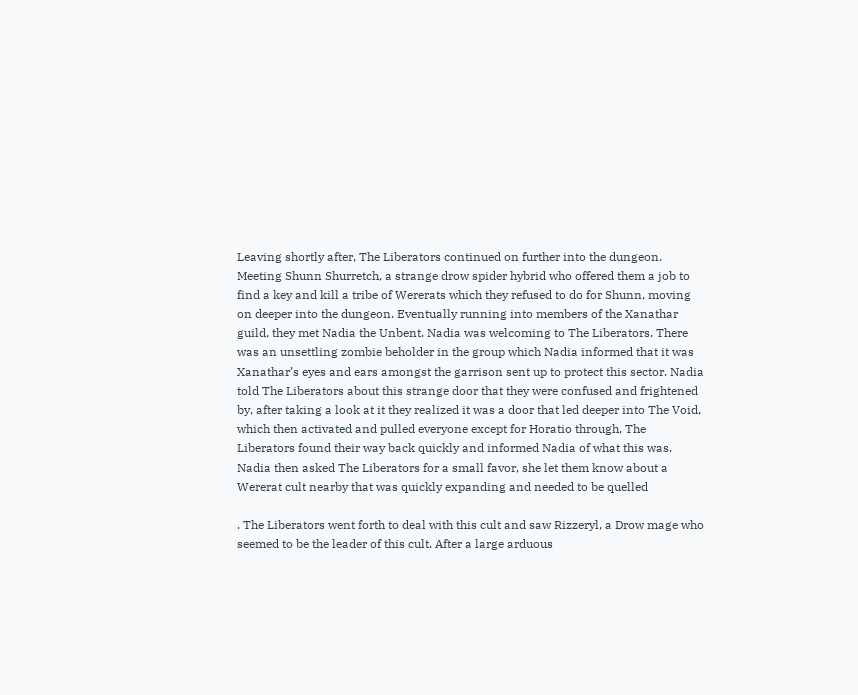Leaving shortly after, The Liberators continued on further into the dungeon. Meeting Shunn Shurretch, a strange drow spider hybrid who offered them a job to find a key and kill a tribe of Wererats which they refused to do for Shunn, moving on deeper into the dungeon. Eventually running into members of the Xanathar guild, they met Nadia the Unbent. Nadia was welcoming to The Liberators. There was an unsettling zombie beholder in the group which Nadia informed that it was Xanathar’s eyes and ears amongst the garrison sent up to protect this sector. Nadia told The Liberators about this strange door that they were confused and frightened by, after taking a look at it they realized it was a door that led deeper into The Void, which then activated and pulled everyone except for Horatio through, The Liberators found their way back quickly and informed Nadia of what this was. Nadia then asked The Liberators for a small favor, she let them know about a Wererat cult nearby that was quickly expanding and needed to be quelled

. The Liberators went forth to deal with this cult and saw Rizzeryl, a Drow mage who seemed to be the leader of this cult. After a large arduous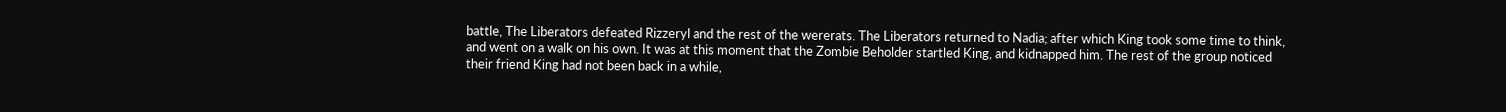battle, The Liberators defeated Rizzeryl and the rest of the wererats. The Liberators returned to Nadia; after which King took some time to think, and went on a walk on his own. It was at this moment that the Zombie Beholder startled King, and kidnapped him. The rest of the group noticed their friend King had not been back in a while,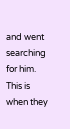and went searching for him. This is when they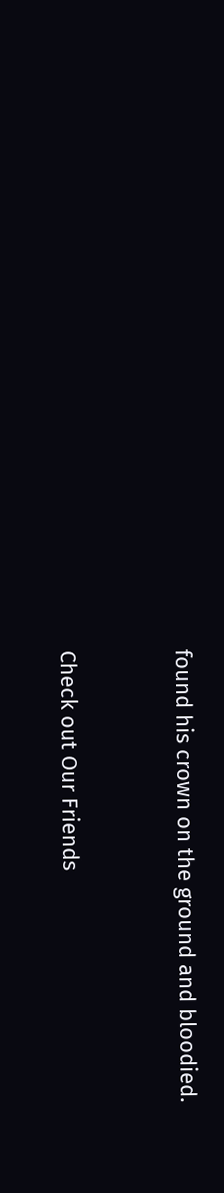found his crown on the ground and bloodied.


Check out Our Friends